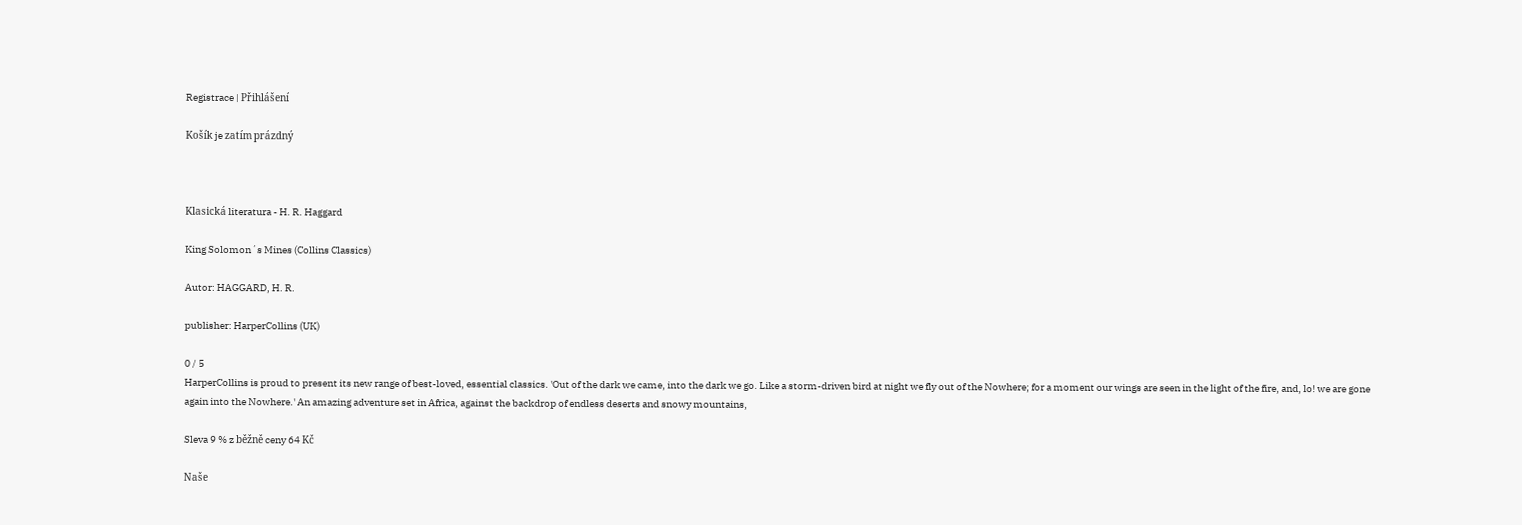Registrace | Přihlášení

Košík je zatím prázdný



Klasická literatura - H. R. Haggard

King Solomon´s Mines (Collins Classics)

Autor: HAGGARD, H. R.

publisher: HarperCollins (UK)

0 / 5
HarperCollins is proud to present its new range of best-loved, essential classics. 'Out of the dark we came, into the dark we go. Like a storm-driven bird at night we fly out of the Nowhere; for a moment our wings are seen in the light of the fire, and, lo! we are gone again into the Nowhere.' An amazing adventure set in Africa, against the backdrop of endless deserts and snowy mountains,

Sleva 9 % z běžně ceny 64 Kč

Naše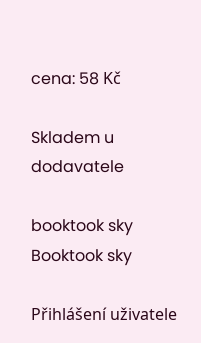cena: 58 Kč

Skladem u dodavatele

booktook sky
Booktook sky

Přihlášení uživatele